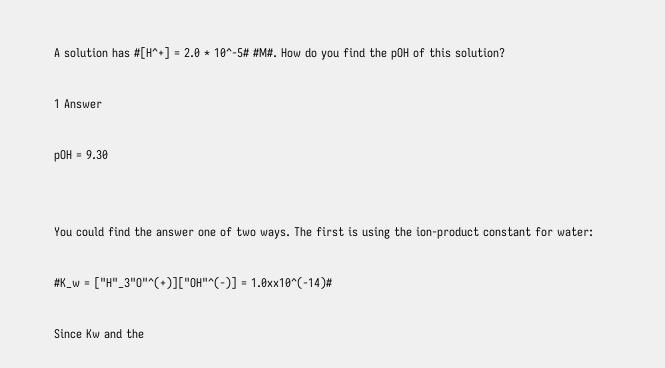A solution has #[H^+] = 2.0 * 10^-5# #M#. How do you find the pOH of this solution?

1 Answer

pOH = 9.30


You could find the answer one of two ways. The first is using the ion-product constant for water:

#K_w = ["H"_3"O"^(+)]["OH"^(-)] = 1.0xx10^(-14)#

Since Kw and the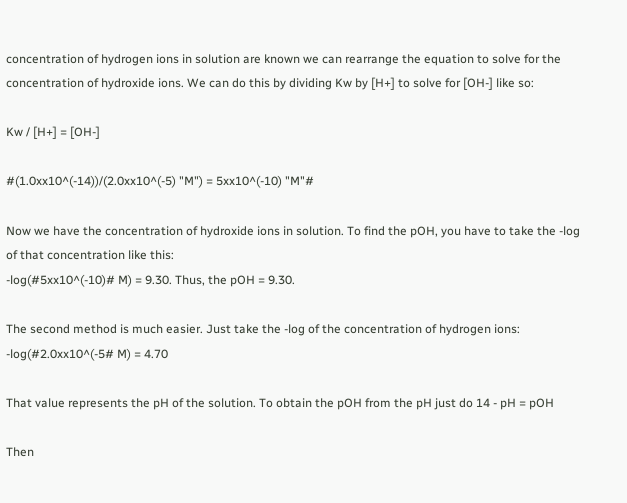concentration of hydrogen ions in solution are known we can rearrange the equation to solve for the concentration of hydroxide ions. We can do this by dividing Kw by [H+] to solve for [OH-] like so:

Kw / [H+] = [OH-]

#(1.0xx10^(-14))/(2.0xx10^(-5) "M") = 5xx10^(-10) "M"#

Now we have the concentration of hydroxide ions in solution. To find the pOH, you have to take the -log of that concentration like this:
-log(#5xx10^(-10)# M) = 9.30. Thus, the pOH = 9.30.

The second method is much easier. Just take the -log of the concentration of hydrogen ions: -log(#2.0xx10^(-5# M) = 4.70

That value represents the pH of the solution. To obtain the pOH from the pH just do 14 - pH = pOH

Then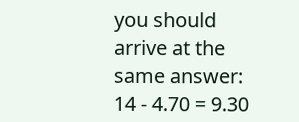you should arrive at the same answer: 14 - 4.70 = 9.30